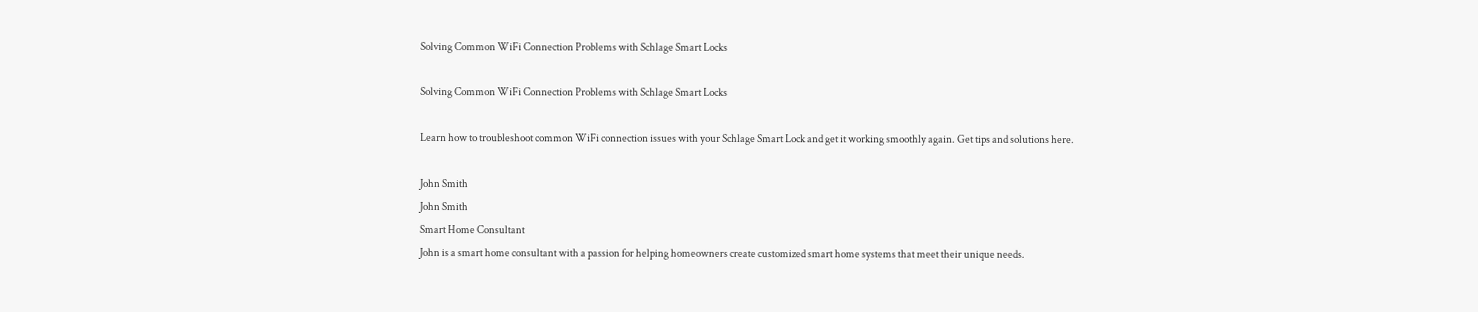Solving Common WiFi Connection Problems with Schlage Smart Locks

Solving Common WiFi Connection Problems with Schlage Smart Locks

Learn how to troubleshoot common WiFi connection issues with your Schlage Smart Lock and get it working smoothly again. Get tips and solutions here.

John Smith
John Smith
Smart Home Consultant
John is a smart home consultant with a passion for helping homeowners create customized smart home systems that meet their unique needs.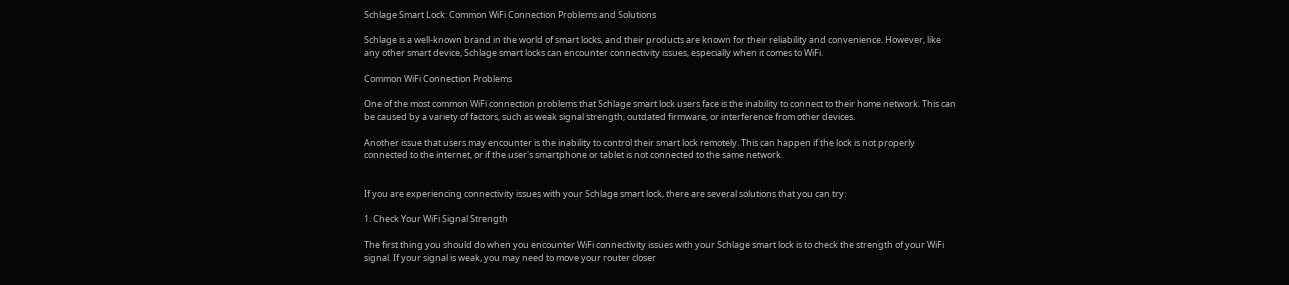Schlage Smart Lock: Common WiFi Connection Problems and Solutions

Schlage is a well-known brand in the world of smart locks, and their products are known for their reliability and convenience. However, like any other smart device, Schlage smart locks can encounter connectivity issues, especially when it comes to WiFi.

Common WiFi Connection Problems

One of the most common WiFi connection problems that Schlage smart lock users face is the inability to connect to their home network. This can be caused by a variety of factors, such as weak signal strength, outdated firmware, or interference from other devices.

Another issue that users may encounter is the inability to control their smart lock remotely. This can happen if the lock is not properly connected to the internet, or if the user's smartphone or tablet is not connected to the same network.


If you are experiencing connectivity issues with your Schlage smart lock, there are several solutions that you can try:

1. Check Your WiFi Signal Strength

The first thing you should do when you encounter WiFi connectivity issues with your Schlage smart lock is to check the strength of your WiFi signal. If your signal is weak, you may need to move your router closer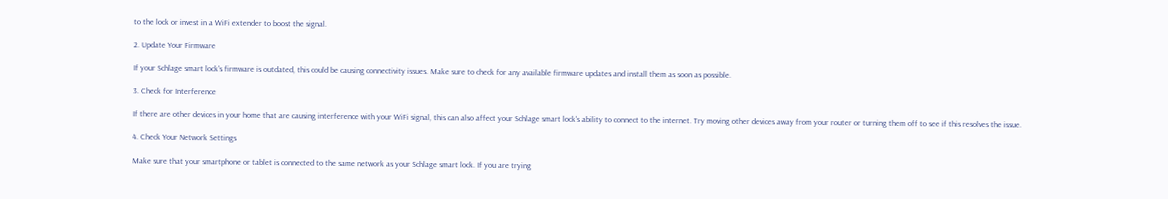to the lock or invest in a WiFi extender to boost the signal.

2. Update Your Firmware

If your Schlage smart lock's firmware is outdated, this could be causing connectivity issues. Make sure to check for any available firmware updates and install them as soon as possible.

3. Check for Interference

If there are other devices in your home that are causing interference with your WiFi signal, this can also affect your Schlage smart lock's ability to connect to the internet. Try moving other devices away from your router or turning them off to see if this resolves the issue.

4. Check Your Network Settings

Make sure that your smartphone or tablet is connected to the same network as your Schlage smart lock. If you are trying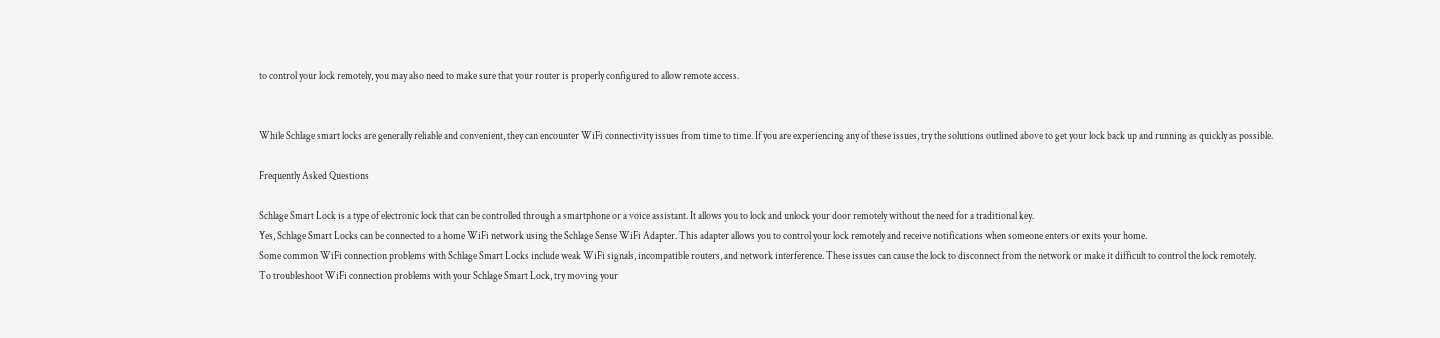to control your lock remotely, you may also need to make sure that your router is properly configured to allow remote access.


While Schlage smart locks are generally reliable and convenient, they can encounter WiFi connectivity issues from time to time. If you are experiencing any of these issues, try the solutions outlined above to get your lock back up and running as quickly as possible.

Frequently Asked Questions

Schlage Smart Lock is a type of electronic lock that can be controlled through a smartphone or a voice assistant. It allows you to lock and unlock your door remotely without the need for a traditional key.
Yes, Schlage Smart Locks can be connected to a home WiFi network using the Schlage Sense WiFi Adapter. This adapter allows you to control your lock remotely and receive notifications when someone enters or exits your home.
Some common WiFi connection problems with Schlage Smart Locks include weak WiFi signals, incompatible routers, and network interference. These issues can cause the lock to disconnect from the network or make it difficult to control the lock remotely.
To troubleshoot WiFi connection problems with your Schlage Smart Lock, try moving your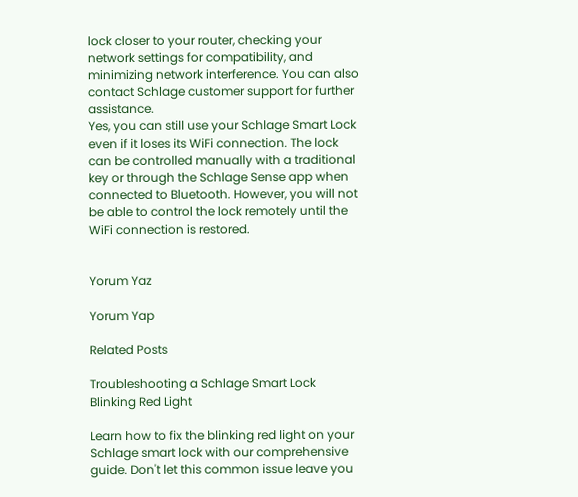lock closer to your router, checking your network settings for compatibility, and minimizing network interference. You can also contact Schlage customer support for further assistance.
Yes, you can still use your Schlage Smart Lock even if it loses its WiFi connection. The lock can be controlled manually with a traditional key or through the Schlage Sense app when connected to Bluetooth. However, you will not be able to control the lock remotely until the WiFi connection is restored.


Yorum Yaz

Yorum Yap

Related Posts

Troubleshooting a Schlage Smart Lock Blinking Red Light

Learn how to fix the blinking red light on your Schlage smart lock with our comprehensive guide. Don't let this common issue leave you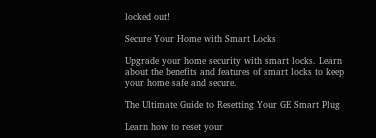locked out!

Secure Your Home with Smart Locks

Upgrade your home security with smart locks. Learn about the benefits and features of smart locks to keep your home safe and secure.

The Ultimate Guide to Resetting Your GE Smart Plug

Learn how to reset your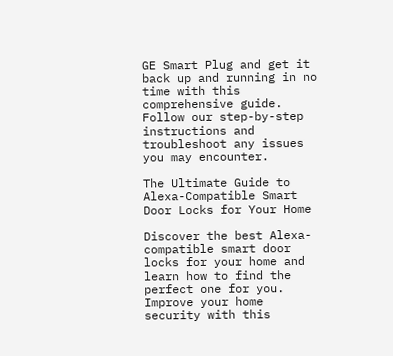GE Smart Plug and get it back up and running in no time with this comprehensive guide. Follow our step-by-step instructions and troubleshoot any issues you may encounter.

The Ultimate Guide to Alexa-Compatible Smart Door Locks for Your Home

Discover the best Alexa-compatible smart door locks for your home and learn how to find the perfect one for you. Improve your home security with this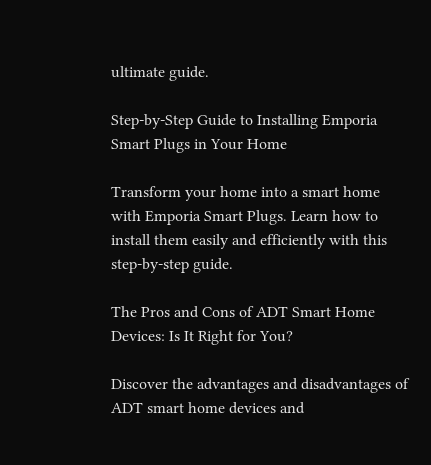ultimate guide.

Step-by-Step Guide to Installing Emporia Smart Plugs in Your Home

Transform your home into a smart home with Emporia Smart Plugs. Learn how to install them easily and efficiently with this step-by-step guide.

The Pros and Cons of ADT Smart Home Devices: Is It Right for You?

Discover the advantages and disadvantages of ADT smart home devices and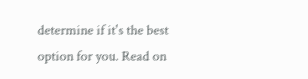determine if it's the best option for you. Read on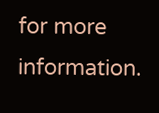for more information.